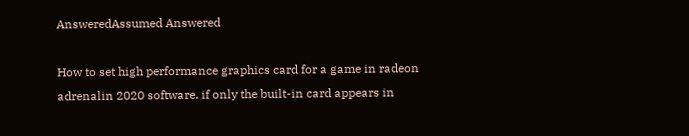AnsweredAssumed Answered

How to set high performance graphics card for a game in radeon adrenalin 2020 software. if only the built-in card appears in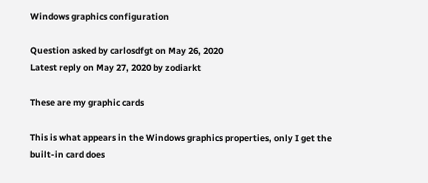Windows graphics configuration

Question asked by carlosdfgt on May 26, 2020
Latest reply on May 27, 2020 by zodiarkt

These are my graphic cards

This is what appears in the Windows graphics properties, only I get the built-in card does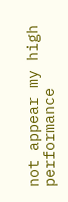not appear my high performance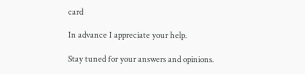card

In advance I appreciate your help.

Stay tuned for your answers and opinions.